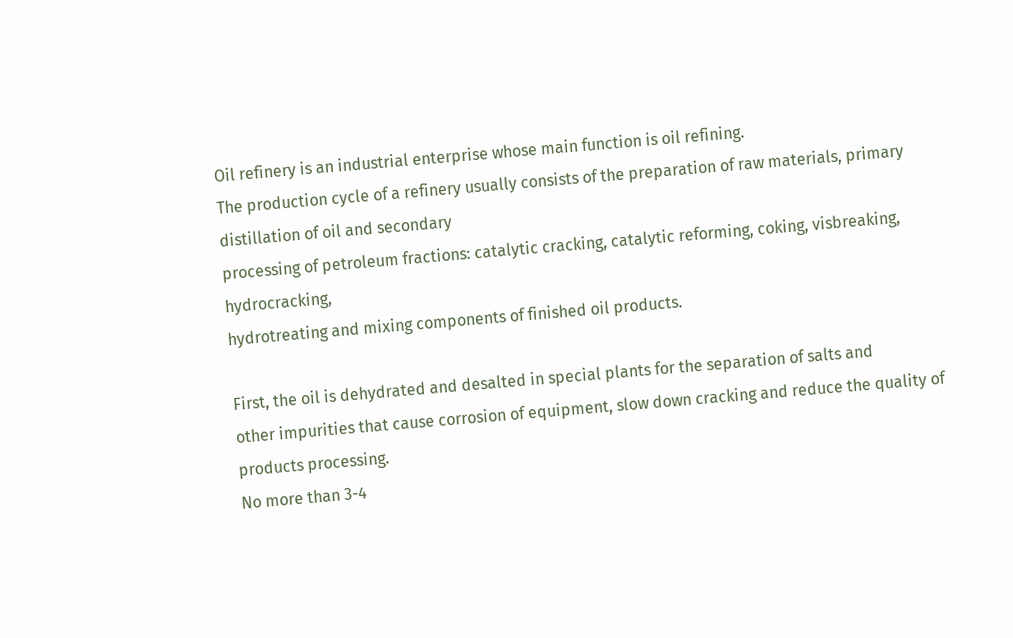Oil refinery is an industrial enterprise whose main function is oil refining.
The production cycle of a refinery usually consists of the preparation of raw materials, primary distillation of oil and secondary
processing of petroleum fractions: catalytic cracking, catalytic reforming, coking, visbreaking, hydrocracking,
hydrotreating and mixing components of finished oil products.

First, the oil is dehydrated and desalted in special plants for the separation of salts and
other impurities that cause corrosion of equipment, slow down cracking and reduce the quality of products processing.
No more than 3-4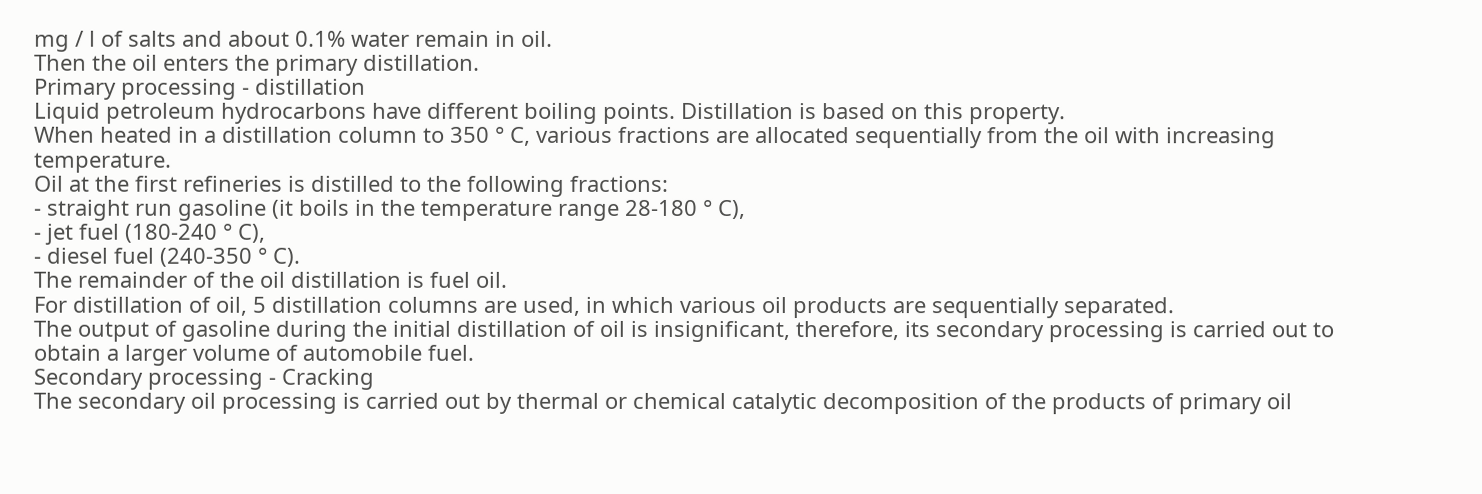mg / l of salts and about 0.1% water remain in oil.
Then the oil enters the primary distillation.
Primary processing - distillation
Liquid petroleum hydrocarbons have different boiling points. Distillation is based on this property.
When heated in a distillation column to 350 ° C, various fractions are allocated sequentially from the oil with increasing temperature.
Oil at the first refineries is distilled to the following fractions:
- straight run gasoline (it boils in the temperature range 28-180 ° C),
- jet fuel (180-240 ° C),
- diesel fuel (240-350 ° C).
The remainder of the oil distillation is fuel oil.
For distillation of oil, 5 distillation columns are used, in which various oil products are sequentially separated.
The output of gasoline during the initial distillation of oil is insignificant, therefore, its secondary processing is carried out to obtain a larger volume of automobile fuel.
Secondary processing - Cracking
The secondary oil processing is carried out by thermal or chemical catalytic decomposition of the products of primary oil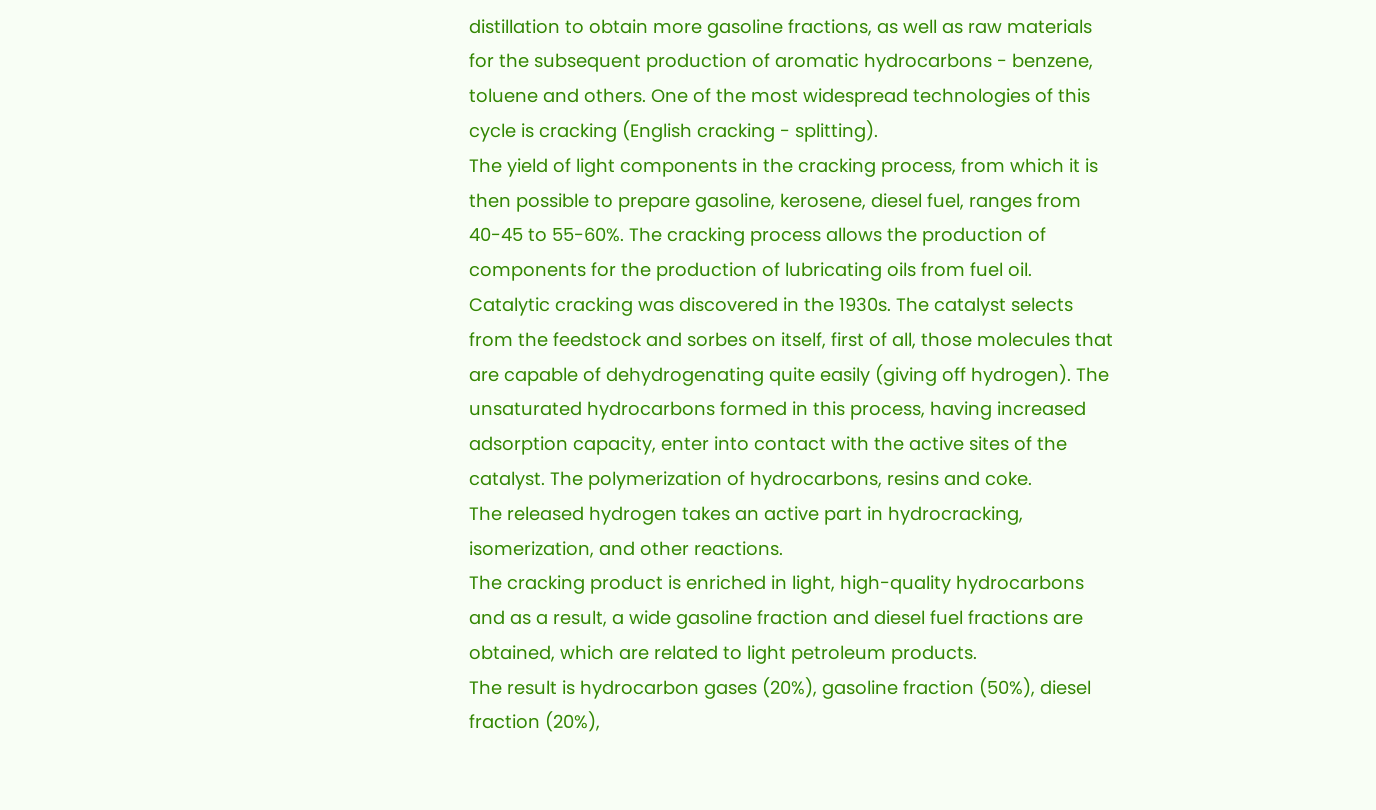distillation to obtain more gasoline fractions, as well as raw materials for the subsequent production of aromatic hydrocarbons - benzene, toluene and others. One of the most widespread technologies of this cycle is cracking (English cracking - splitting).
The yield of light components in the cracking process, from which it is then possible to prepare gasoline, kerosene, diesel fuel, ranges from 40-45 to 55-60%. The cracking process allows the production of components for the production of lubricating oils from fuel oil. Catalytic cracking was discovered in the 1930s. The catalyst selects from the feedstock and sorbes on itself, first of all, those molecules that are capable of dehydrogenating quite easily (giving off hydrogen). The unsaturated hydrocarbons formed in this process, having increased adsorption capacity, enter into contact with the active sites of the catalyst. The polymerization of hydrocarbons, resins and coke.
The released hydrogen takes an active part in hydrocracking, isomerization, and other reactions.
The cracking product is enriched in light, high-quality hydrocarbons and as a result, a wide gasoline fraction and diesel fuel fractions are obtained, which are related to light petroleum products.
The result is hydrocarbon gases (20%), gasoline fraction (50%), diesel fraction (20%),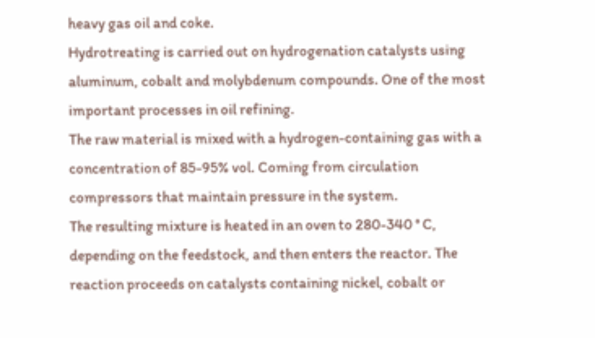heavy gas oil and coke.
Hydrotreating is carried out on hydrogenation catalysts using aluminum, cobalt and molybdenum compounds. One of the most important processes in oil refining.
The raw material is mixed with a hydrogen-containing gas with a concentration of 85-95% vol. Coming from circulation compressors that maintain pressure in the system.
The resulting mixture is heated in an oven to 280-340 ° C, depending on the feedstock, and then enters the reactor. The reaction proceeds on catalysts containing nickel, cobalt or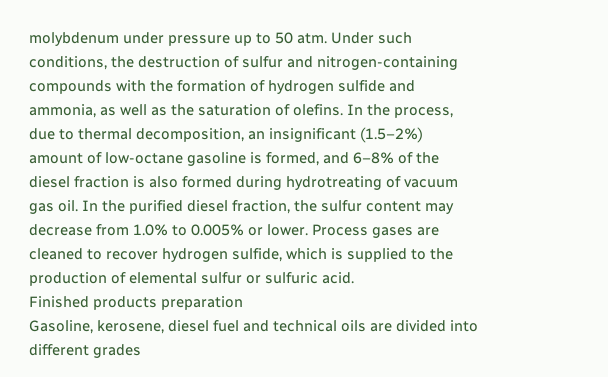molybdenum under pressure up to 50 atm. Under such conditions, the destruction of sulfur and nitrogen-containing compounds with the formation of hydrogen sulfide and ammonia, as well as the saturation of olefins. In the process, due to thermal decomposition, an insignificant (1.5–2%) amount of low-octane gasoline is formed, and 6–8% of the diesel fraction is also formed during hydrotreating of vacuum gas oil. In the purified diesel fraction, the sulfur content may decrease from 1.0% to 0.005% or lower. Process gases are cleaned to recover hydrogen sulfide, which is supplied to the production of elemental sulfur or sulfuric acid.
Finished products preparation
Gasoline, kerosene, diesel fuel and technical oils are divided into different grades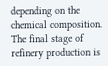depending on the chemical composition.
The final stage of refinery production is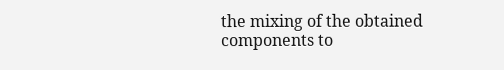the mixing of the obtained components to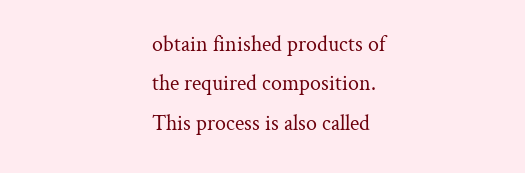obtain finished products of the required composition.
This process is also called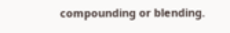compounding or blending.